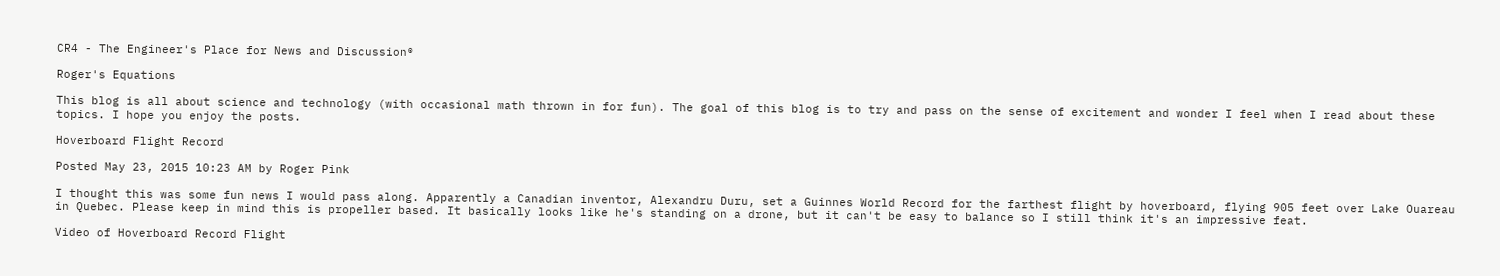CR4 - The Engineer's Place for News and Discussion®

Roger's Equations

This blog is all about science and technology (with occasional math thrown in for fun). The goal of this blog is to try and pass on the sense of excitement and wonder I feel when I read about these topics. I hope you enjoy the posts.

Hoverboard Flight Record

Posted May 23, 2015 10:23 AM by Roger Pink

I thought this was some fun news I would pass along. Apparently a Canadian inventor, Alexandru Duru, set a Guinnes World Record for the farthest flight by hoverboard, flying 905 feet over Lake Ouareau in Quebec. Please keep in mind this is propeller based. It basically looks like he's standing on a drone, but it can't be easy to balance so I still think it's an impressive feat.

Video of Hoverboard Record Flight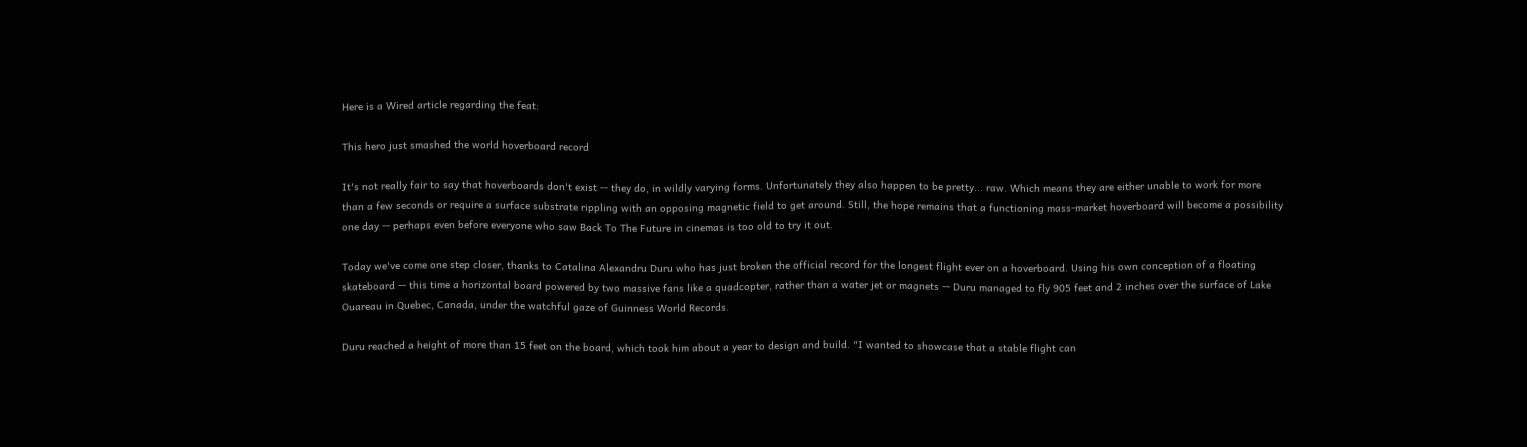Here is a Wired article regarding the feat:

This hero just smashed the world hoverboard record

It's not really fair to say that hoverboards don't exist -- they do, in wildly varying forms. Unfortunately they also happen to be pretty... raw. Which means they are either unable to work for more than a few seconds or require a surface substrate rippling with an opposing magnetic field to get around. Still, the hope remains that a functioning mass-market hoverboard will become a possibility one day -- perhaps even before everyone who saw Back To The Future in cinemas is too old to try it out.

Today we've come one step closer, thanks to Catalina Alexandru Duru who has just broken the official record for the longest flight ever on a hoverboard. Using his own conception of a floating skateboard -- this time a horizontal board powered by two massive fans like a quadcopter, rather than a water jet or magnets -- Duru managed to fly 905 feet and 2 inches over the surface of Lake Ouareau in Quebec, Canada, under the watchful gaze of Guinness World Records.

Duru reached a height of more than 15 feet on the board, which took him about a year to design and build. "I wanted to showcase that a stable flight can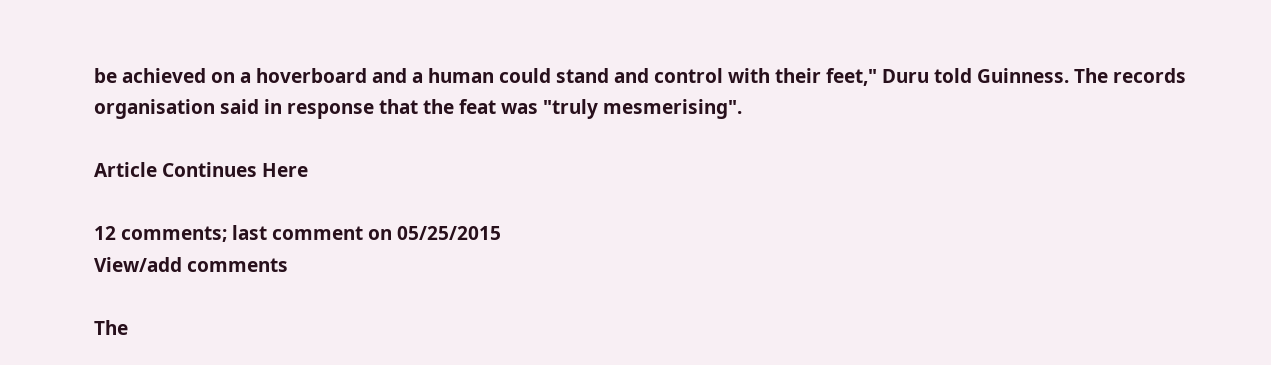be achieved on a hoverboard and a human could stand and control with their feet," Duru told Guinness. The records organisation said in response that the feat was "truly mesmerising".

Article Continues Here

12 comments; last comment on 05/25/2015
View/add comments

The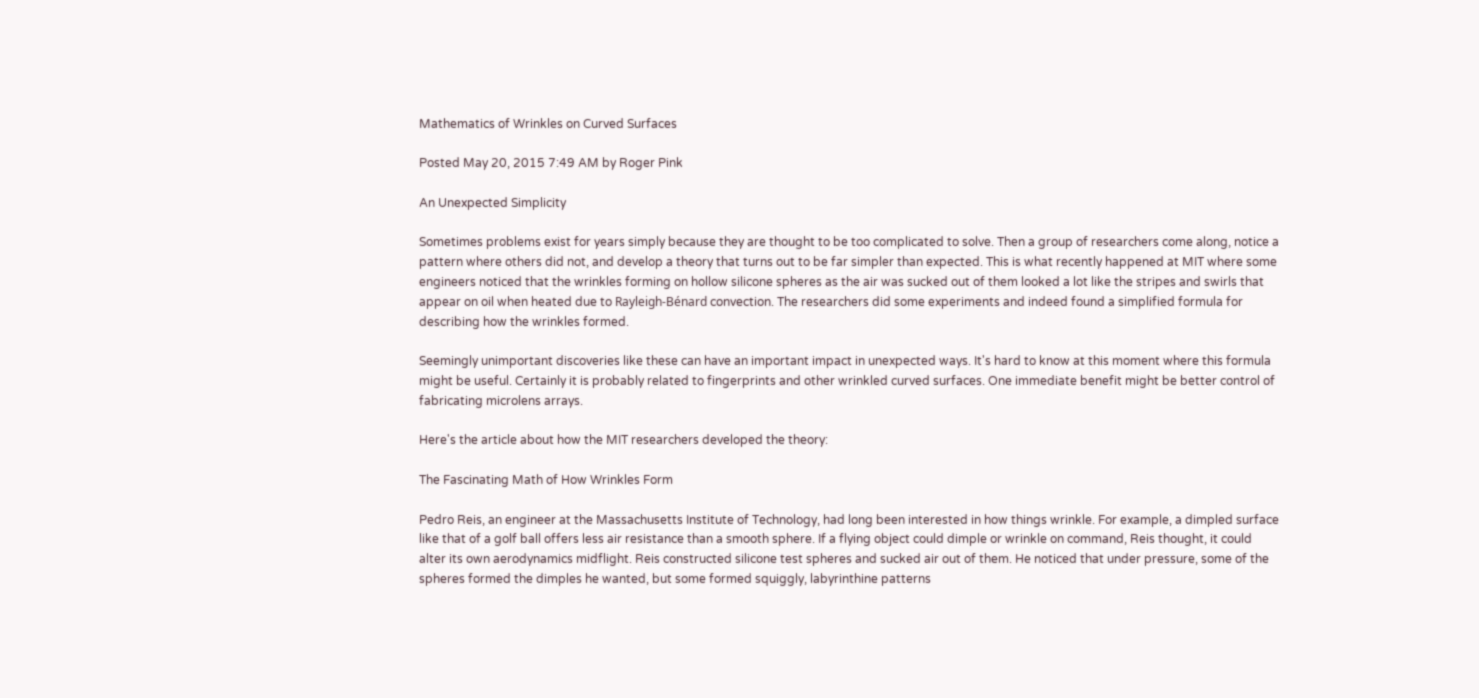Mathematics of Wrinkles on Curved Surfaces

Posted May 20, 2015 7:49 AM by Roger Pink

An Unexpected Simplicity

Sometimes problems exist for years simply because they are thought to be too complicated to solve. Then a group of researchers come along, notice a pattern where others did not, and develop a theory that turns out to be far simpler than expected. This is what recently happened at MIT where some engineers noticed that the wrinkles forming on hollow silicone spheres as the air was sucked out of them looked a lot like the stripes and swirls that appear on oil when heated due to Rayleigh-Bénard convection. The researchers did some experiments and indeed found a simplified formula for describing how the wrinkles formed.

Seemingly unimportant discoveries like these can have an important impact in unexpected ways. It's hard to know at this moment where this formula might be useful. Certainly it is probably related to fingerprints and other wrinkled curved surfaces. One immediate benefit might be better control of fabricating microlens arrays.

Here's the article about how the MIT researchers developed the theory:

The Fascinating Math of How Wrinkles Form

Pedro Reis, an engineer at the Massachusetts Institute of Technology, had long been interested in how things wrinkle. For example, a dimpled surface like that of a golf ball offers less air resistance than a smooth sphere. If a flying object could dimple or wrinkle on command, Reis thought, it could alter its own aerodynamics midflight. Reis constructed silicone test spheres and sucked air out of them. He noticed that under pressure, some of the spheres formed the dimples he wanted, but some formed squiggly, labyrinthine patterns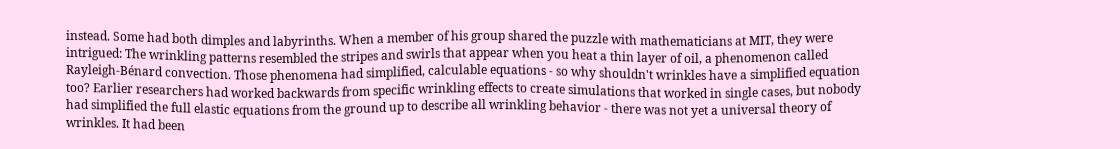instead. Some had both dimples and labyrinths. When a member of his group shared the puzzle with mathematicians at MIT, they were intrigued: The wrinkling patterns resembled the stripes and swirls that appear when you heat a thin layer of oil, a phenomenon called Rayleigh-Bénard convection. Those phenomena had simplified, calculable equations - so why shouldn't wrinkles have a simplified equation too? Earlier researchers had worked backwards from specific wrinkling effects to create simulations that worked in single cases, but nobody had simplified the full elastic equations from the ground up to describe all wrinkling behavior - there was not yet a universal theory of wrinkles. It had been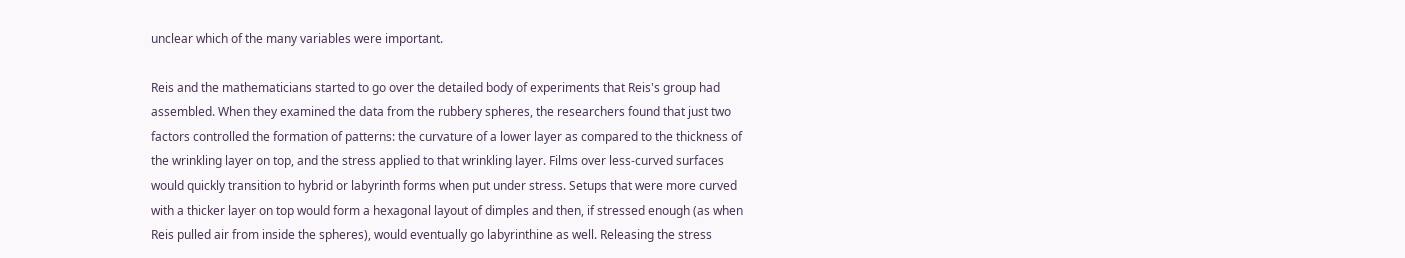unclear which of the many variables were important.

Reis and the mathematicians started to go over the detailed body of experiments that Reis's group had assembled. When they examined the data from the rubbery spheres, the researchers found that just two factors controlled the formation of patterns: the curvature of a lower layer as compared to the thickness of the wrinkling layer on top, and the stress applied to that wrinkling layer. Films over less-curved surfaces would quickly transition to hybrid or labyrinth forms when put under stress. Setups that were more curved with a thicker layer on top would form a hexagonal layout of dimples and then, if stressed enough (as when Reis pulled air from inside the spheres), would eventually go labyrinthine as well. Releasing the stress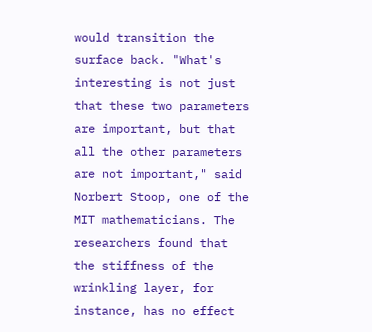would transition the surface back. "What's interesting is not just that these two parameters are important, but that all the other parameters are not important," said Norbert Stoop, one of the MIT mathematicians. The researchers found that the stiffness of the wrinkling layer, for instance, has no effect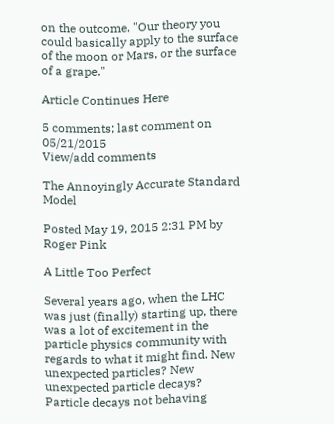on the outcome. "Our theory you could basically apply to the surface of the moon or Mars, or the surface of a grape."

Article Continues Here

5 comments; last comment on 05/21/2015
View/add comments

The Annoyingly Accurate Standard Model

Posted May 19, 2015 2:31 PM by Roger Pink

A Little Too Perfect

Several years ago, when the LHC was just (finally) starting up, there was a lot of excitement in the particle physics community with regards to what it might find. New unexpected particles? New unexpected particle decays? Particle decays not behaving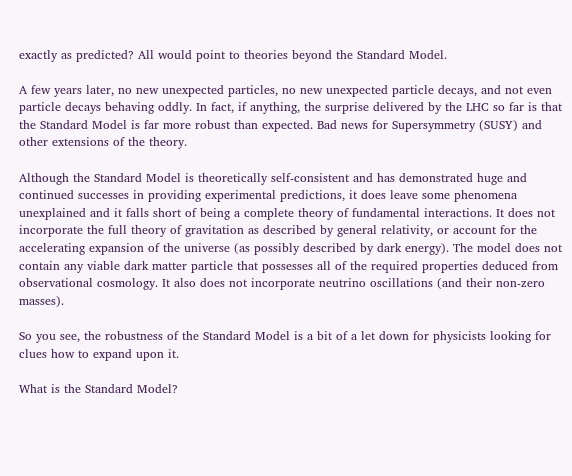exactly as predicted? All would point to theories beyond the Standard Model.

A few years later, no new unexpected particles, no new unexpected particle decays, and not even particle decays behaving oddly. In fact, if anything, the surprise delivered by the LHC so far is that the Standard Model is far more robust than expected. Bad news for Supersymmetry (SUSY) and other extensions of the theory.

Although the Standard Model is theoretically self-consistent and has demonstrated huge and continued successes in providing experimental predictions, it does leave some phenomena unexplained and it falls short of being a complete theory of fundamental interactions. It does not incorporate the full theory of gravitation as described by general relativity, or account for the accelerating expansion of the universe (as possibly described by dark energy). The model does not contain any viable dark matter particle that possesses all of the required properties deduced from observational cosmology. It also does not incorporate neutrino oscillations (and their non-zero masses).

So you see, the robustness of the Standard Model is a bit of a let down for physicists looking for clues how to expand upon it.

What is the Standard Model?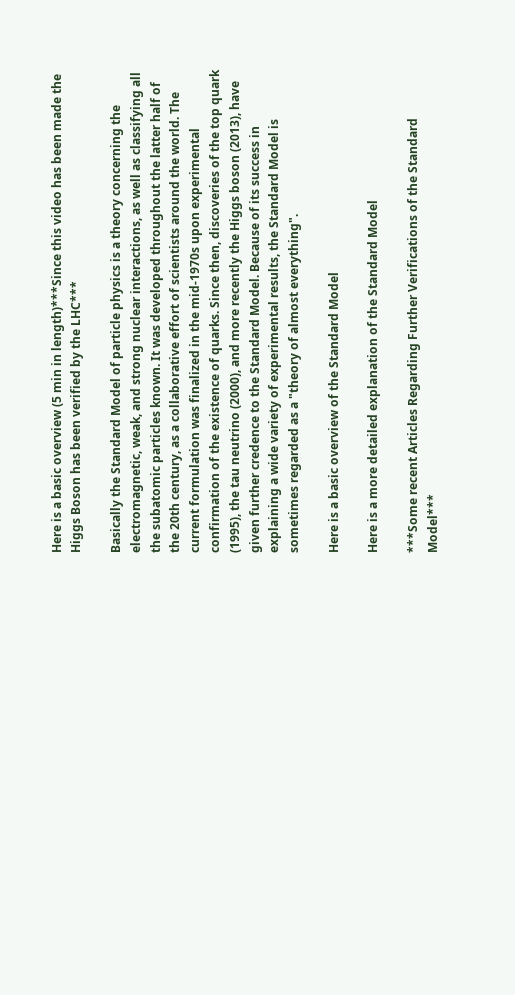Here is a basic overview (5 min in length)***Since this video has been made the Higgs Boson has been verified by the LHC***

Basically the Standard Model of particle physics is a theory concerning the electromagnetic, weak, and strong nuclear interactions, as well as classifying all the subatomic particles known. It was developed throughout the latter half of the 20th century, as a collaborative effort of scientists around the world. The current formulation was finalized in the mid-1970s upon experimental confirmation of the existence of quarks. Since then, discoveries of the top quark (1995), the tau neutrino (2000), and more recently the Higgs boson (2013), have given further credence to the Standard Model. Because of its success in explaining a wide variety of experimental results, the Standard Model is sometimes regarded as a "theory of almost everything".

Here is a basic overview of the Standard Model

Here is a more detailed explanation of the Standard Model

***Some recent Articles Regarding Further Verifications of the Standard Model***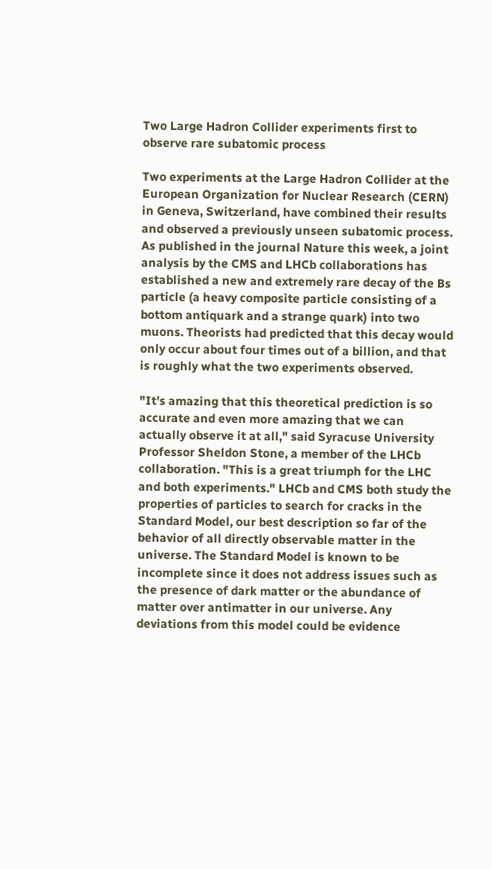Two Large Hadron Collider experiments first to observe rare subatomic process

Two experiments at the Large Hadron Collider at the European Organization for Nuclear Research (CERN) in Geneva, Switzerland, have combined their results and observed a previously unseen subatomic process. As published in the journal Nature this week, a joint analysis by the CMS and LHCb collaborations has established a new and extremely rare decay of the Bs particle (a heavy composite particle consisting of a bottom antiquark and a strange quark) into two muons. Theorists had predicted that this decay would only occur about four times out of a billion, and that is roughly what the two experiments observed.

"It's amazing that this theoretical prediction is so accurate and even more amazing that we can actually observe it at all," said Syracuse University Professor Sheldon Stone, a member of the LHCb collaboration. "This is a great triumph for the LHC and both experiments." LHCb and CMS both study the properties of particles to search for cracks in the Standard Model, our best description so far of the behavior of all directly observable matter in the universe. The Standard Model is known to be incomplete since it does not address issues such as the presence of dark matter or the abundance of matter over antimatter in our universe. Any deviations from this model could be evidence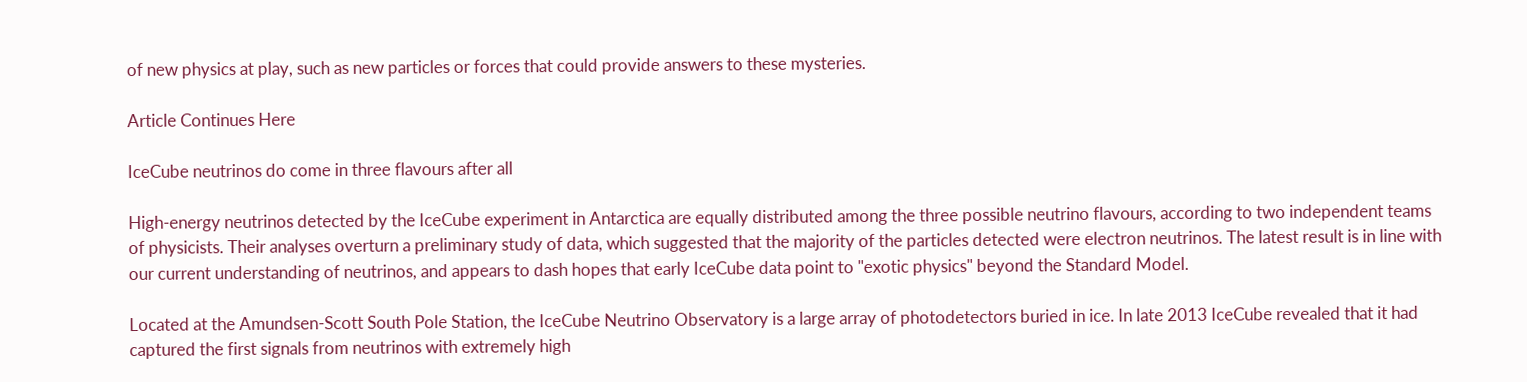of new physics at play, such as new particles or forces that could provide answers to these mysteries.

Article Continues Here

IceCube neutrinos do come in three flavours after all

High-energy neutrinos detected by the IceCube experiment in Antarctica are equally distributed among the three possible neutrino flavours, according to two independent teams of physicists. Their analyses overturn a preliminary study of data, which suggested that the majority of the particles detected were electron neutrinos. The latest result is in line with our current understanding of neutrinos, and appears to dash hopes that early IceCube data point to "exotic physics" beyond the Standard Model.

Located at the Amundsen-Scott South Pole Station, the IceCube Neutrino Observatory is a large array of photodetectors buried in ice. In late 2013 IceCube revealed that it had captured the first signals from neutrinos with extremely high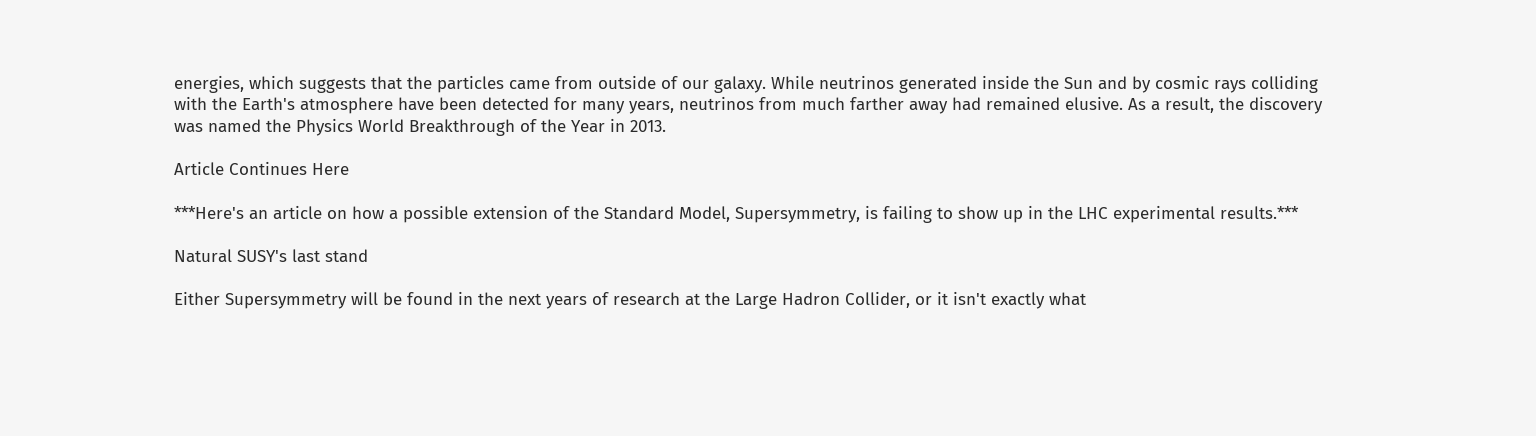energies, which suggests that the particles came from outside of our galaxy. While neutrinos generated inside the Sun and by cosmic rays colliding with the Earth's atmosphere have been detected for many years, neutrinos from much farther away had remained elusive. As a result, the discovery was named the Physics World Breakthrough of the Year in 2013.

Article Continues Here

***Here's an article on how a possible extension of the Standard Model, Supersymmetry, is failing to show up in the LHC experimental results.***

Natural SUSY's last stand

Either Supersymmetry will be found in the next years of research at the Large Hadron Collider, or it isn't exactly what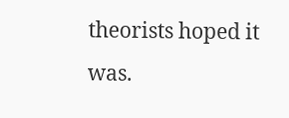theorists hoped it was.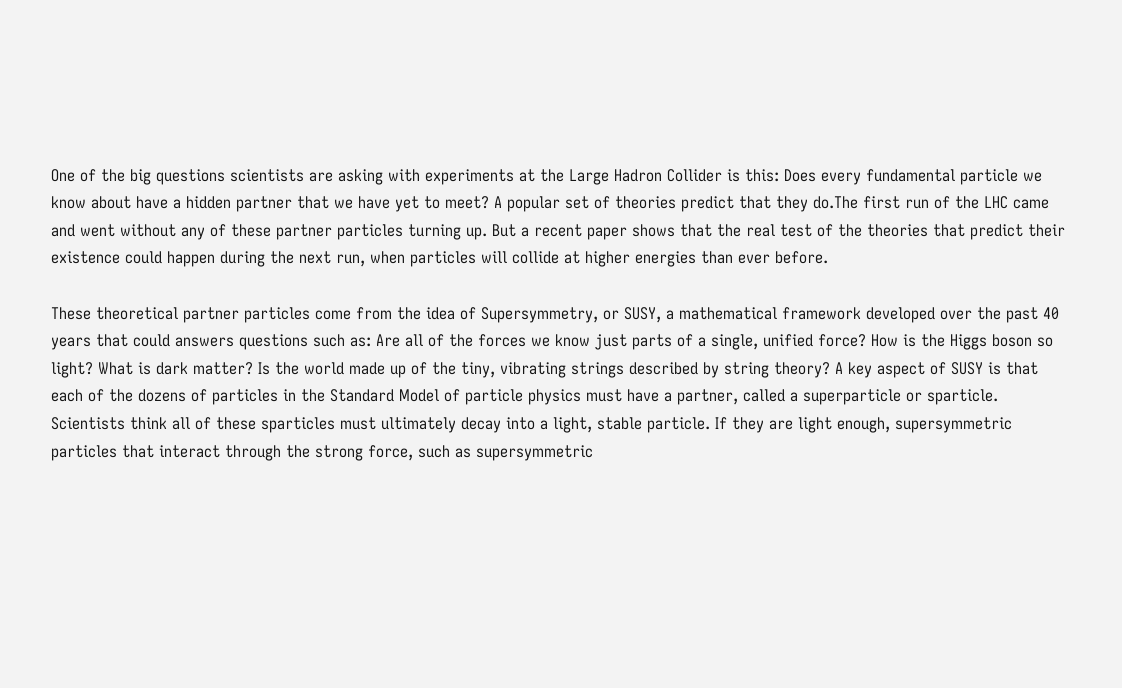One of the big questions scientists are asking with experiments at the Large Hadron Collider is this: Does every fundamental particle we know about have a hidden partner that we have yet to meet? A popular set of theories predict that they do.The first run of the LHC came and went without any of these partner particles turning up. But a recent paper shows that the real test of the theories that predict their existence could happen during the next run, when particles will collide at higher energies than ever before.

These theoretical partner particles come from the idea of Supersymmetry, or SUSY, a mathematical framework developed over the past 40 years that could answers questions such as: Are all of the forces we know just parts of a single, unified force? How is the Higgs boson so light? What is dark matter? Is the world made up of the tiny, vibrating strings described by string theory? A key aspect of SUSY is that each of the dozens of particles in the Standard Model of particle physics must have a partner, called a superparticle or sparticle. Scientists think all of these sparticles must ultimately decay into a light, stable particle. If they are light enough, supersymmetric particles that interact through the strong force, such as supersymmetric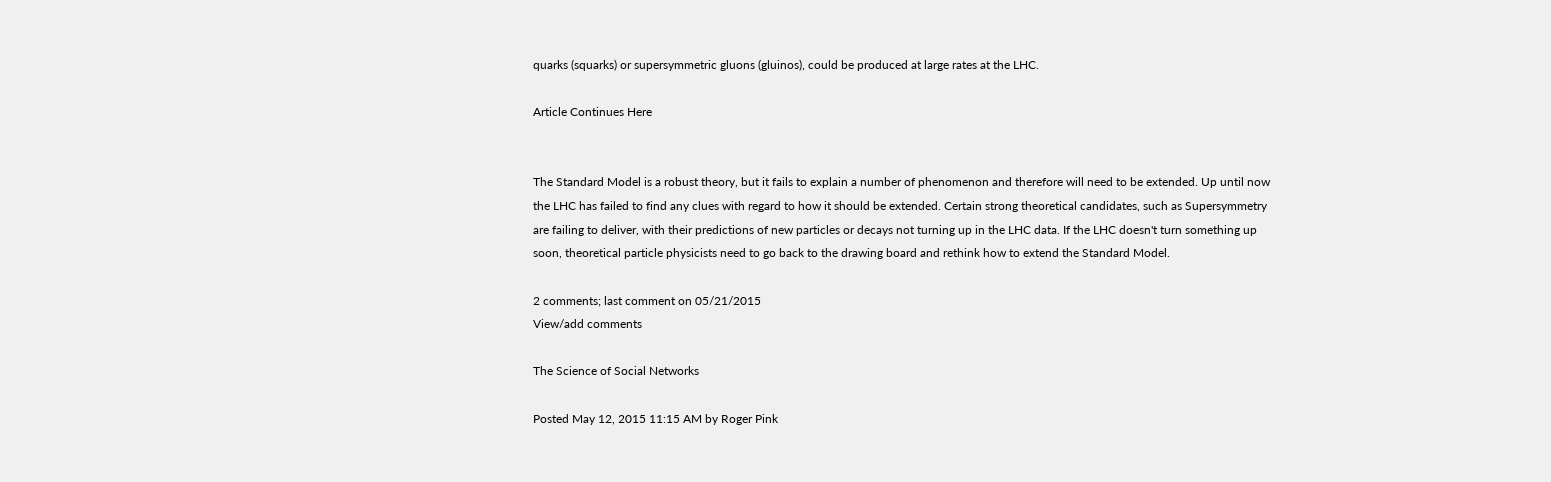quarks (squarks) or supersymmetric gluons (gluinos), could be produced at large rates at the LHC.

Article Continues Here


The Standard Model is a robust theory, but it fails to explain a number of phenomenon and therefore will need to be extended. Up until now the LHC has failed to find any clues with regard to how it should be extended. Certain strong theoretical candidates, such as Supersymmetry are failing to deliver, with their predictions of new particles or decays not turning up in the LHC data. If the LHC doesn't turn something up soon, theoretical particle physicists need to go back to the drawing board and rethink how to extend the Standard Model.

2 comments; last comment on 05/21/2015
View/add comments

The Science of Social Networks

Posted May 12, 2015 11:15 AM by Roger Pink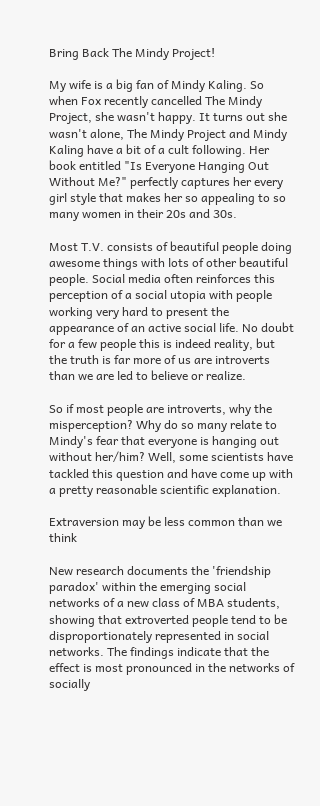Bring Back The Mindy Project!

My wife is a big fan of Mindy Kaling. So when Fox recently cancelled The Mindy Project, she wasn't happy. It turns out she wasn't alone, The Mindy Project and Mindy Kaling have a bit of a cult following. Her book entitled "Is Everyone Hanging Out Without Me?" perfectly captures her every girl style that makes her so appealing to so many women in their 20s and 30s.

Most T.V. consists of beautiful people doing awesome things with lots of other beautiful people. Social media often reinforces this perception of a social utopia with people working very hard to present the appearance of an active social life. No doubt for a few people this is indeed reality, but the truth is far more of us are introverts than we are led to believe or realize.

So if most people are introverts, why the misperception? Why do so many relate to Mindy's fear that everyone is hanging out without her/him? Well, some scientists have tackled this question and have come up with a pretty reasonable scientific explanation.

Extraversion may be less common than we think

New research documents the 'friendship paradox' within the emerging social networks of a new class of MBA students, showing that extroverted people tend to be disproportionately represented in social networks. The findings indicate that the effect is most pronounced in the networks of socially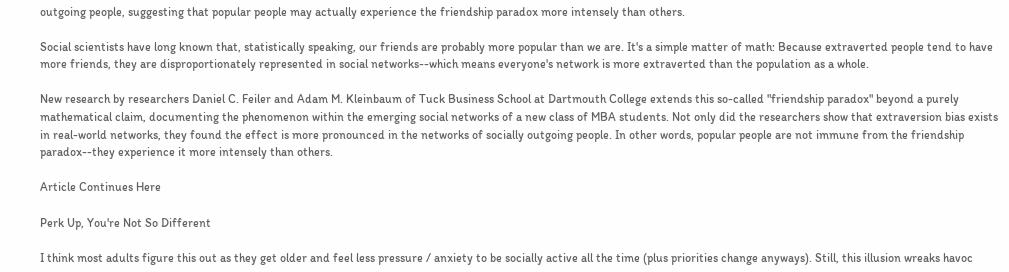outgoing people, suggesting that popular people may actually experience the friendship paradox more intensely than others.

Social scientists have long known that, statistically speaking, our friends are probably more popular than we are. It's a simple matter of math: Because extraverted people tend to have more friends, they are disproportionately represented in social networks--which means everyone's network is more extraverted than the population as a whole.

New research by researchers Daniel C. Feiler and Adam M. Kleinbaum of Tuck Business School at Dartmouth College extends this so-called "friendship paradox" beyond a purely mathematical claim, documenting the phenomenon within the emerging social networks of a new class of MBA students. Not only did the researchers show that extraversion bias exists in real-world networks, they found the effect is more pronounced in the networks of socially outgoing people. In other words, popular people are not immune from the friendship paradox--they experience it more intensely than others.

Article Continues Here

Perk Up, You're Not So Different

I think most adults figure this out as they get older and feel less pressure / anxiety to be socially active all the time (plus priorities change anyways). Still, this illusion wreaks havoc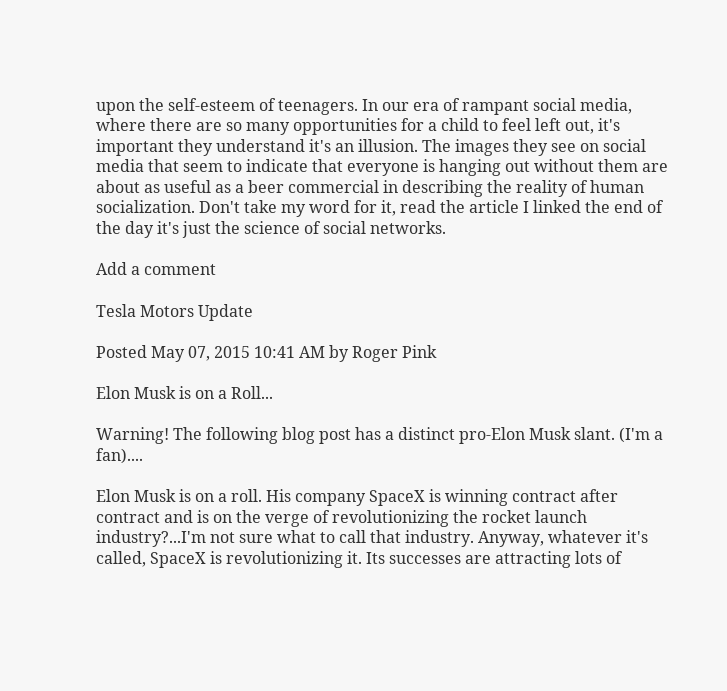upon the self-esteem of teenagers. In our era of rampant social media, where there are so many opportunities for a child to feel left out, it's important they understand it's an illusion. The images they see on social media that seem to indicate that everyone is hanging out without them are about as useful as a beer commercial in describing the reality of human socialization. Don't take my word for it, read the article I linked the end of the day it's just the science of social networks.

Add a comment

Tesla Motors Update

Posted May 07, 2015 10:41 AM by Roger Pink

Elon Musk is on a Roll...

Warning! The following blog post has a distinct pro-Elon Musk slant. (I'm a fan)....

Elon Musk is on a roll. His company SpaceX is winning contract after contract and is on the verge of revolutionizing the rocket launch industry?...I'm not sure what to call that industry. Anyway, whatever it's called, SpaceX is revolutionizing it. Its successes are attracting lots of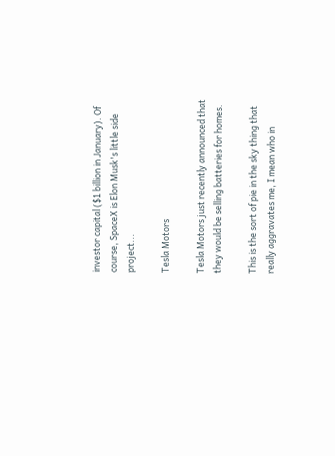investor capital ($1 billion in January). Of course, SpaceX is Elon Musk's little side project...

Tesla Motors

Tesla Motors just recently announced that they would be selling batteries for homes.

This is the sort of pie in the sky thing that really aggravates me, I mean who in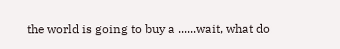the world is going to buy a ......wait, what do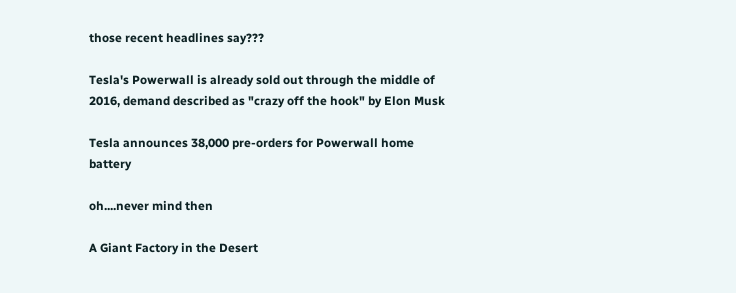those recent headlines say???

Tesla's Powerwall is already sold out through the middle of 2016, demand described as "crazy off the hook" by Elon Musk

Tesla announces 38,000 pre-orders for Powerwall home battery

oh....never mind then

A Giant Factory in the Desert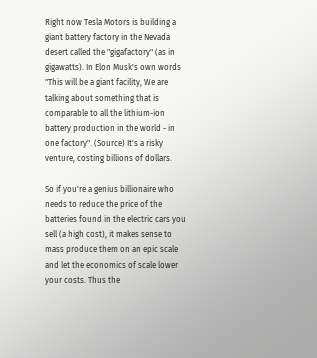Right now Tesla Motors is building a giant battery factory in the Nevada desert called the "gigafactory" (as in gigawatts). In Elon Musk's own words "This will be a giant facility, We are talking about something that is comparable to all the lithium-ion battery production in the world - in one factory". (Source) It's a risky venture, costing billions of dollars.

So if you're a genius billionaire who needs to reduce the price of the batteries found in the electric cars you sell (a high cost), it makes sense to mass produce them on an epic scale and let the economics of scale lower your costs. Thus the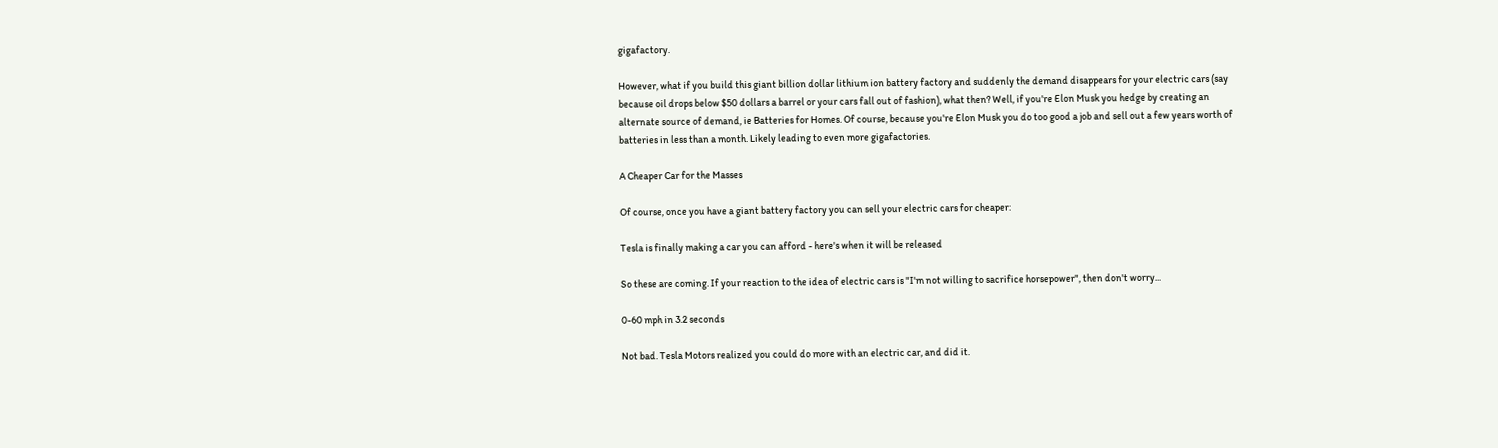gigafactory.

However, what if you build this giant billion dollar lithium ion battery factory and suddenly the demand disappears for your electric cars (say because oil drops below $50 dollars a barrel or your cars fall out of fashion), what then? Well, if you're Elon Musk you hedge by creating an alternate source of demand, ie Batteries for Homes. Of course, because you're Elon Musk you do too good a job and sell out a few years worth of batteries in less than a month. Likely leading to even more gigafactories.

A Cheaper Car for the Masses

Of course, once you have a giant battery factory you can sell your electric cars for cheaper:

Tesla is finally making a car you can afford - here's when it will be released

So these are coming. If your reaction to the idea of electric cars is "I'm not willing to sacrifice horsepower", then don't worry...

0-60 mph in 3.2 seconds

Not bad. Tesla Motors realized you could do more with an electric car, and did it.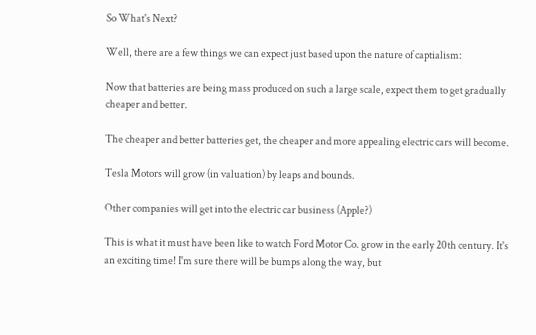So What's Next?

Well, there are a few things we can expect just based upon the nature of captialism:

Now that batteries are being mass produced on such a large scale, expect them to get gradually cheaper and better.

The cheaper and better batteries get, the cheaper and more appealing electric cars will become.

Tesla Motors will grow (in valuation) by leaps and bounds.

Other companies will get into the electric car business (Apple?)

This is what it must have been like to watch Ford Motor Co. grow in the early 20th century. It's an exciting time! I'm sure there will be bumps along the way, but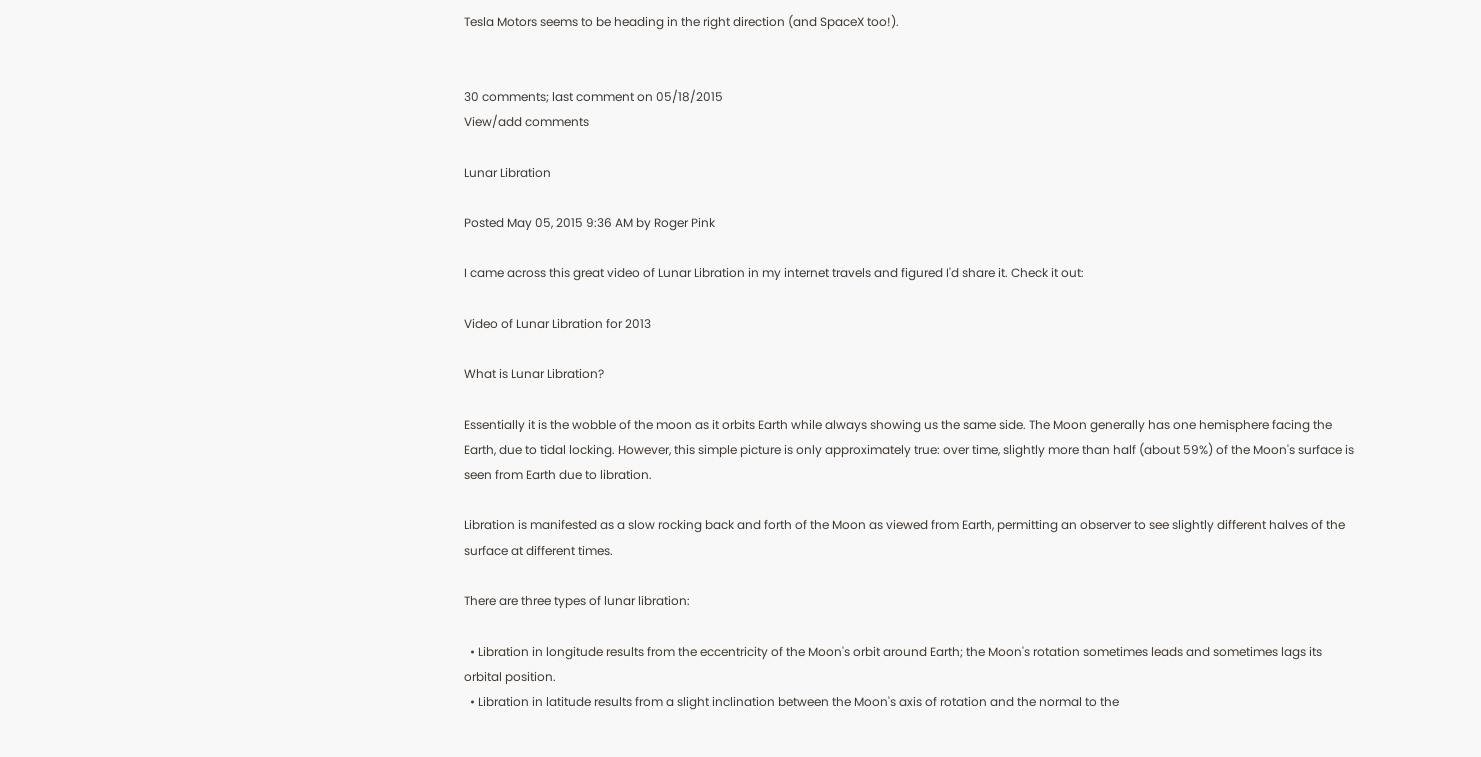Tesla Motors seems to be heading in the right direction (and SpaceX too!).


30 comments; last comment on 05/18/2015
View/add comments

Lunar Libration

Posted May 05, 2015 9:36 AM by Roger Pink

I came across this great video of Lunar Libration in my internet travels and figured I'd share it. Check it out:

Video of Lunar Libration for 2013

What is Lunar Libration?

Essentially it is the wobble of the moon as it orbits Earth while always showing us the same side. The Moon generally has one hemisphere facing the Earth, due to tidal locking. However, this simple picture is only approximately true: over time, slightly more than half (about 59%) of the Moon's surface is seen from Earth due to libration.

Libration is manifested as a slow rocking back and forth of the Moon as viewed from Earth, permitting an observer to see slightly different halves of the surface at different times.

There are three types of lunar libration:

  • Libration in longitude results from the eccentricity of the Moon's orbit around Earth; the Moon's rotation sometimes leads and sometimes lags its orbital position.
  • Libration in latitude results from a slight inclination between the Moon's axis of rotation and the normal to the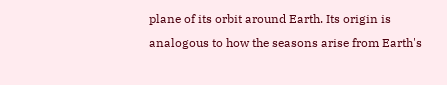plane of its orbit around Earth. Its origin is analogous to how the seasons arise from Earth's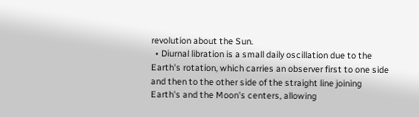revolution about the Sun.
  • Diurnal libration is a small daily oscillation due to the Earth's rotation, which carries an observer first to one side and then to the other side of the straight line joining Earth's and the Moon's centers, allowing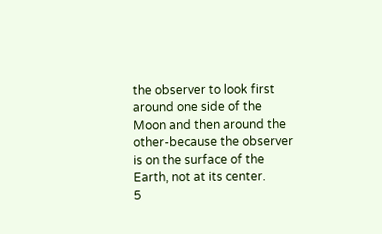the observer to look first around one side of the Moon and then around the other-because the observer is on the surface of the Earth, not at its center.
5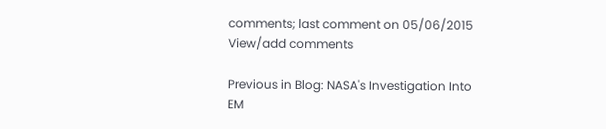comments; last comment on 05/06/2015
View/add comments

Previous in Blog: NASA's Investigation Into EM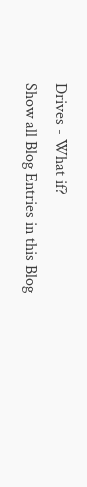Drives - What if?
Show all Blog Entries in this Blog